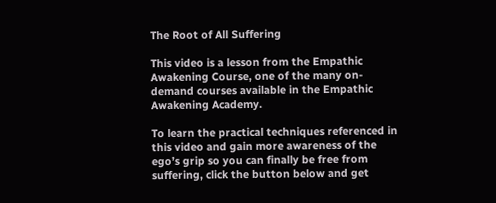The Root of All Suffering

This video is a lesson from the Empathic Awakening Course, one of the many on-demand courses available in the Empathic Awakening Academy.

To learn the practical techniques referenced in this video and gain more awareness of the ego’s grip so you can finally be free from suffering, click the button below and get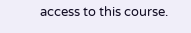access to this course.